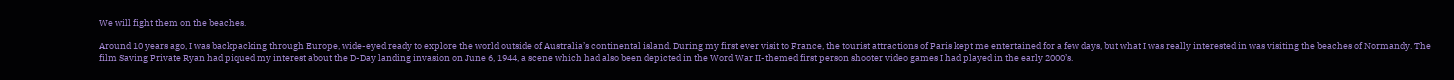We will fight them on the beaches.

Around 10 years ago, I was backpacking through Europe, wide-eyed ready to explore the world outside of Australia’s continental island. During my first ever visit to France, the tourist attractions of Paris kept me entertained for a few days, but what I was really interested in was visiting the beaches of Normandy. The film Saving Private Ryan had piqued my interest about the D-Day landing invasion on June 6, 1944, a scene which had also been depicted in the Word War II-themed first person shooter video games I had played in the early 2000’s.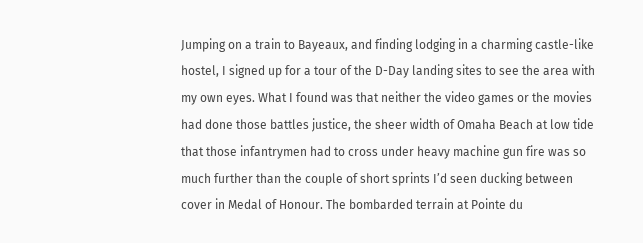Jumping on a train to Bayeaux, and finding lodging in a charming castle-like hostel, I signed up for a tour of the D-Day landing sites to see the area with my own eyes. What I found was that neither the video games or the movies had done those battles justice, the sheer width of Omaha Beach at low tide that those infantrymen had to cross under heavy machine gun fire was so much further than the couple of short sprints I’d seen ducking between cover in Medal of Honour. The bombarded terrain at Pointe du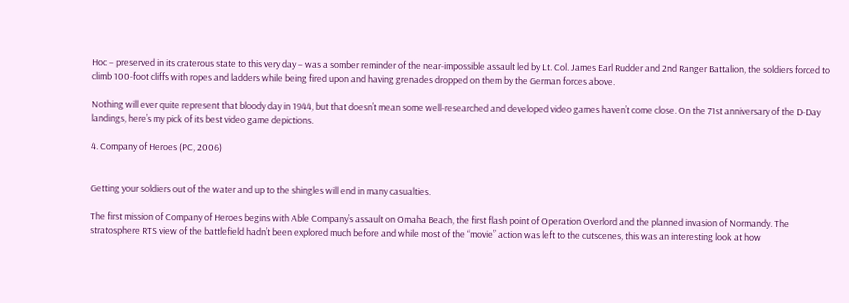Hoc – preserved in its craterous state to this very day – was a somber reminder of the near-impossible assault led by Lt. Col. James Earl Rudder and 2nd Ranger Battalion, the soldiers forced to climb 100-foot cliffs with ropes and ladders while being fired upon and having grenades dropped on them by the German forces above.

Nothing will ever quite represent that bloody day in 1944, but that doesn’t mean some well-researched and developed video games haven’t come close. On the 71st anniversary of the D-Day landings, here’s my pick of its best video game depictions.

4. Company of Heroes (PC, 2006)


Getting your soldiers out of the water and up to the shingles will end in many casualties.

The first mission of Company of Heroes begins with Able Company’s assault on Omaha Beach, the first flash point of Operation Overlord and the planned invasion of Normandy. The stratosphere RTS view of the battlefield hadn’t been explored much before and while most of the “movie” action was left to the cutscenes, this was an interesting look at how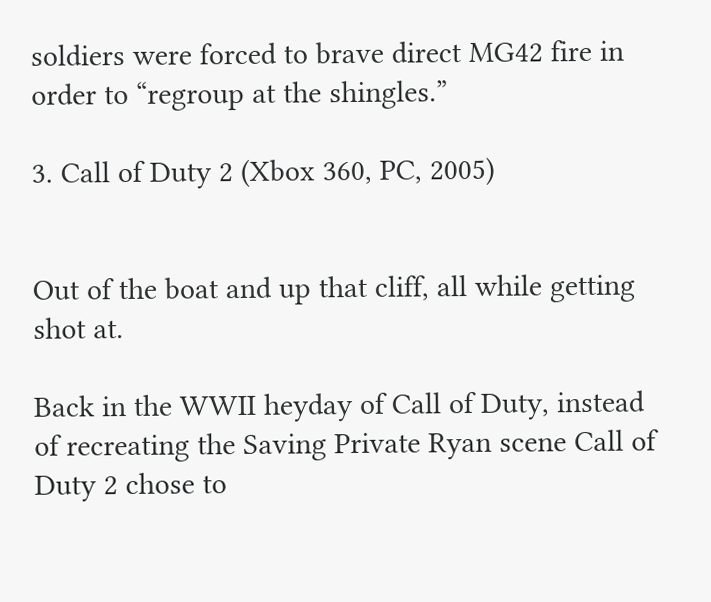soldiers were forced to brave direct MG42 fire in order to “regroup at the shingles.”

3. Call of Duty 2 (Xbox 360, PC, 2005)


Out of the boat and up that cliff, all while getting shot at.

Back in the WWII heyday of Call of Duty, instead of recreating the Saving Private Ryan scene Call of Duty 2 chose to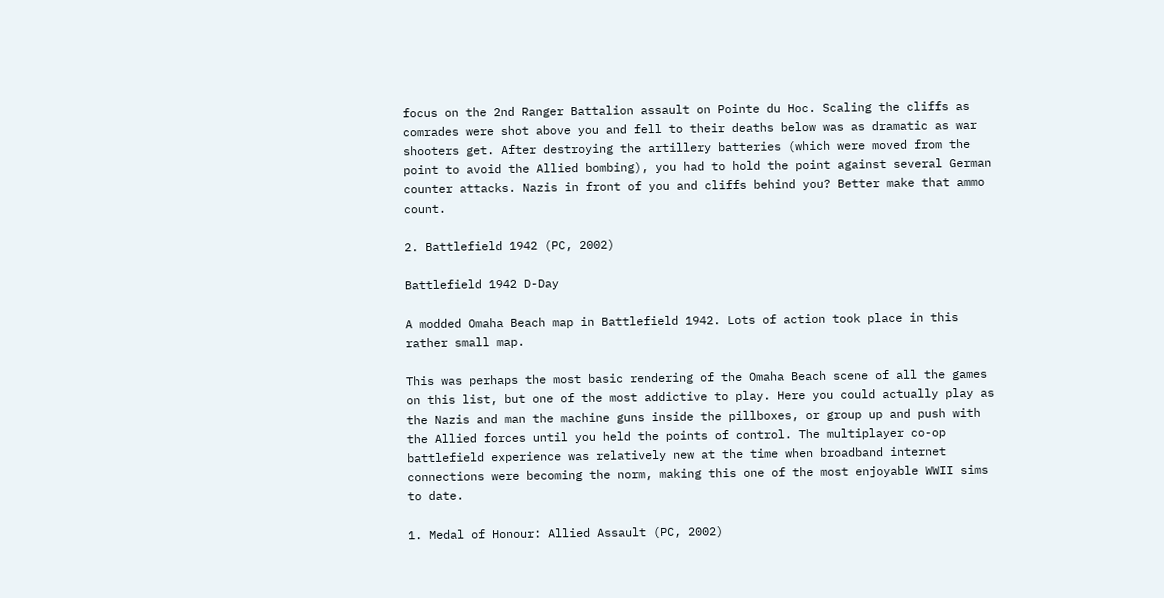focus on the 2nd Ranger Battalion assault on Pointe du Hoc. Scaling the cliffs as comrades were shot above you and fell to their deaths below was as dramatic as war shooters get. After destroying the artillery batteries (which were moved from the point to avoid the Allied bombing), you had to hold the point against several German counter attacks. Nazis in front of you and cliffs behind you? Better make that ammo count.

2. Battlefield 1942 (PC, 2002)

Battlefield 1942 D-Day

A modded Omaha Beach map in Battlefield 1942. Lots of action took place in this rather small map.

This was perhaps the most basic rendering of the Omaha Beach scene of all the games on this list, but one of the most addictive to play. Here you could actually play as the Nazis and man the machine guns inside the pillboxes, or group up and push with the Allied forces until you held the points of control. The multiplayer co-op battlefield experience was relatively new at the time when broadband internet connections were becoming the norm, making this one of the most enjoyable WWII sims to date.

1. Medal of Honour: Allied Assault (PC, 2002)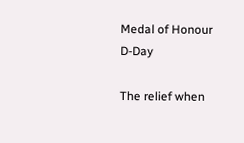Medal of Honour D-Day

The relief when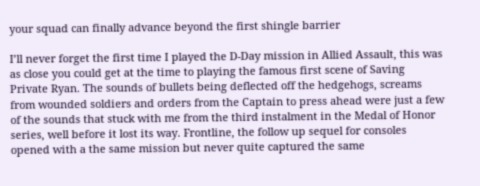your squad can finally advance beyond the first shingle barrier

I’ll never forget the first time I played the D-Day mission in Allied Assault, this was as close you could get at the time to playing the famous first scene of Saving Private Ryan. The sounds of bullets being deflected off the hedgehogs, screams from wounded soldiers and orders from the Captain to press ahead were just a few of the sounds that stuck with me from the third instalment in the Medal of Honor series, well before it lost its way. Frontline, the follow up sequel for consoles opened with a the same mission but never quite captured the same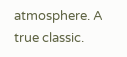atmosphere. A true classic.